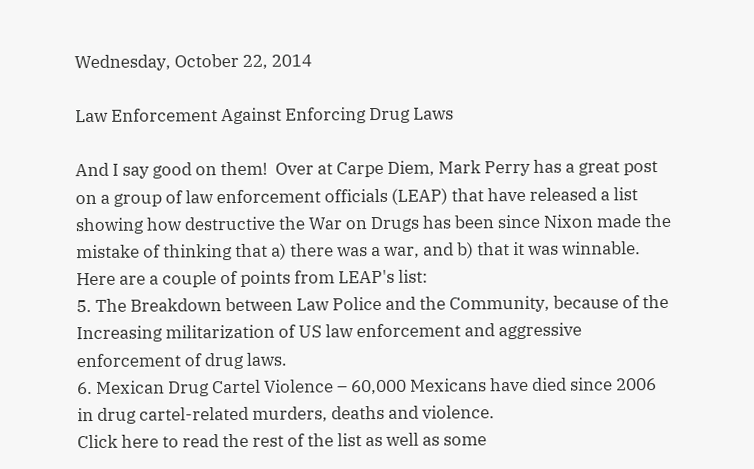Wednesday, October 22, 2014

Law Enforcement Against Enforcing Drug Laws

And I say good on them!  Over at Carpe Diem, Mark Perry has a great post on a group of law enforcement officials (LEAP) that have released a list showing how destructive the War on Drugs has been since Nixon made the mistake of thinking that a) there was a war, and b) that it was winnable. Here are a couple of points from LEAP's list:
5. The Breakdown between Law Police and the Community, because of the Increasing militarization of US law enforcement and aggressive enforcement of drug laws.
6. Mexican Drug Cartel Violence – 60,000 Mexicans have died since 2006 in drug cartel-related murders, deaths and violence.
Click here to read the rest of the list as well as some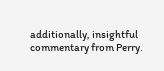additionally, insightful commentary from Perry.